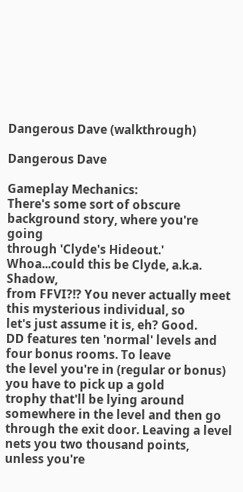Dangerous Dave (walkthrough)

Dangerous Dave

Gameplay Mechanics:
There's some sort of obscure background story, where you're going
through 'Clyde's Hideout.' Whoa...could this be Clyde, a.k.a. Shadow,
from FFVI?!? You never actually meet this mysterious individual, so
let's just assume it is, eh? Good.
DD features ten 'normal' levels and four bonus rooms. To leave
the level you're in (regular or bonus) you have to pick up a gold
trophy that'll be lying around somewhere in the level and then go
through the exit door. Leaving a level nets you two thousand points,
unless you're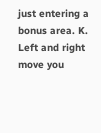just entering a bonus area. K.
Left and right move you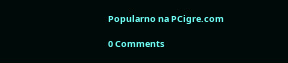Popularno na PCigre.com

0 Comments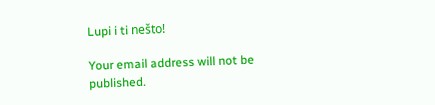Lupi i ti nešto!

Your email address will not be published.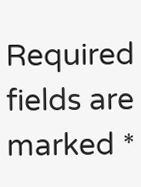Required fields are marked *